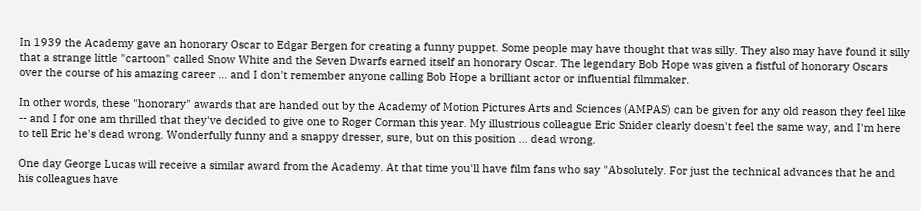In 1939 the Academy gave an honorary Oscar to Edgar Bergen for creating a funny puppet. Some people may have thought that was silly. They also may have found it silly that a strange little "cartoon" called Snow White and the Seven Dwarfs earned itself an honorary Oscar. The legendary Bob Hope was given a fistful of honorary Oscars over the course of his amazing career ... and I don't remember anyone calling Bob Hope a brilliant actor or influential filmmaker.

In other words, these "honorary" awards that are handed out by the Academy of Motion Pictures Arts and Sciences (AMPAS) can be given for any old reason they feel like -- and I for one am thrilled that they've decided to give one to Roger Corman this year. My illustrious colleague Eric Snider clearly doesn't feel the same way, and I'm here to tell Eric he's dead wrong. Wonderfully funny and a snappy dresser, sure, but on this position ... dead wrong.

One day George Lucas will receive a similar award from the Academy. At that time you'll have film fans who say "Absolutely. For just the technical advances that he and his colleagues have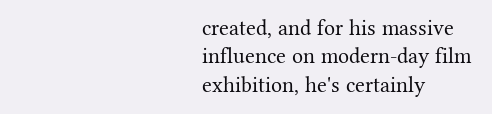created, and for his massive influence on modern-day film exhibition, he's certainly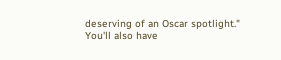deserving of an Oscar spotlight." You'll also have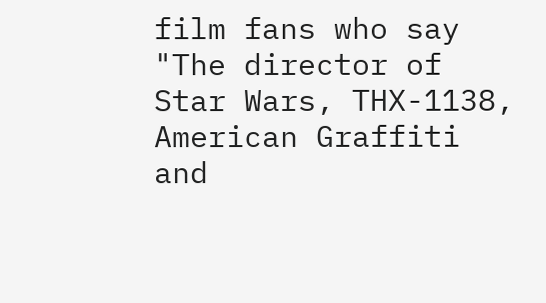film fans who say "The director of Star Wars, THX-1138, American Graffiti and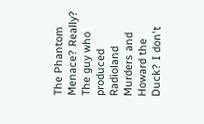The Phantom Menace? Really? The guy who produced Radioland Murders and Howard the Duck? I don't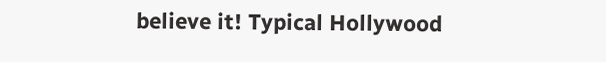believe it! Typical Hollywood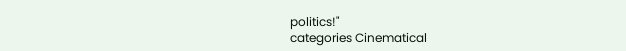politics!"
categories Cinematical